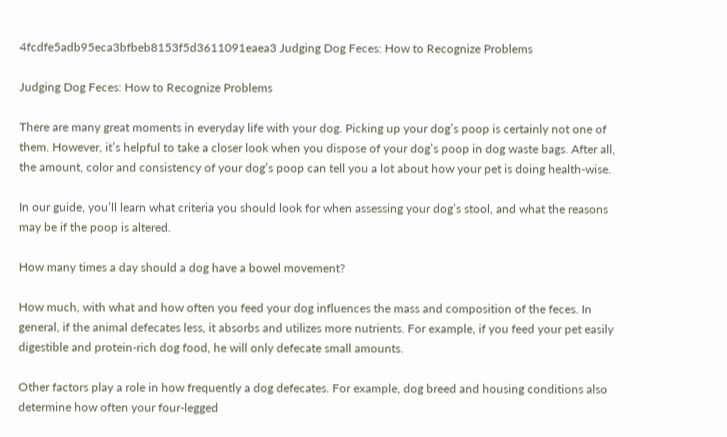4fcdfe5adb95eca3bfbeb8153f5d3611091eaea3 Judging Dog Feces: How to Recognize Problems

Judging Dog Feces: How to Recognize Problems

There are many great moments in everyday life with your dog. Picking up your dog’s poop is certainly not one of them. However, it’s helpful to take a closer look when you dispose of your dog’s poop in dog waste bags. After all, the amount, color and consistency of your dog’s poop can tell you a lot about how your pet is doing health-wise.

In our guide, you’ll learn what criteria you should look for when assessing your dog’s stool, and what the reasons may be if the poop is altered.

How many times a day should a dog have a bowel movement?

How much, with what and how often you feed your dog influences the mass and composition of the feces. In general, if the animal defecates less, it absorbs and utilizes more nutrients. For example, if you feed your pet easily digestible and protein-rich dog food, he will only defecate small amounts.

Other factors play a role in how frequently a dog defecates. For example, dog breed and housing conditions also determine how often your four-legged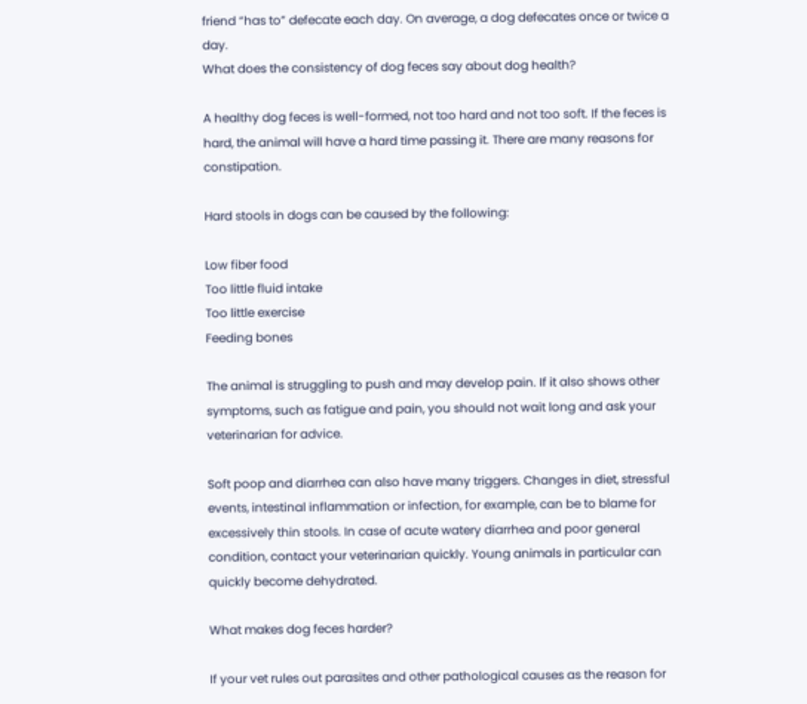friend “has to” defecate each day. On average, a dog defecates once or twice a day.
What does the consistency of dog feces say about dog health?

A healthy dog feces is well-formed, not too hard and not too soft. If the feces is hard, the animal will have a hard time passing it. There are many reasons for constipation.

Hard stools in dogs can be caused by the following:

Low fiber food
Too little fluid intake
Too little exercise
Feeding bones

The animal is struggling to push and may develop pain. If it also shows other symptoms, such as fatigue and pain, you should not wait long and ask your veterinarian for advice.

Soft poop and diarrhea can also have many triggers. Changes in diet, stressful events, intestinal inflammation or infection, for example, can be to blame for excessively thin stools. In case of acute watery diarrhea and poor general condition, contact your veterinarian quickly. Young animals in particular can quickly become dehydrated.

What makes dog feces harder?

If your vet rules out parasites and other pathological causes as the reason for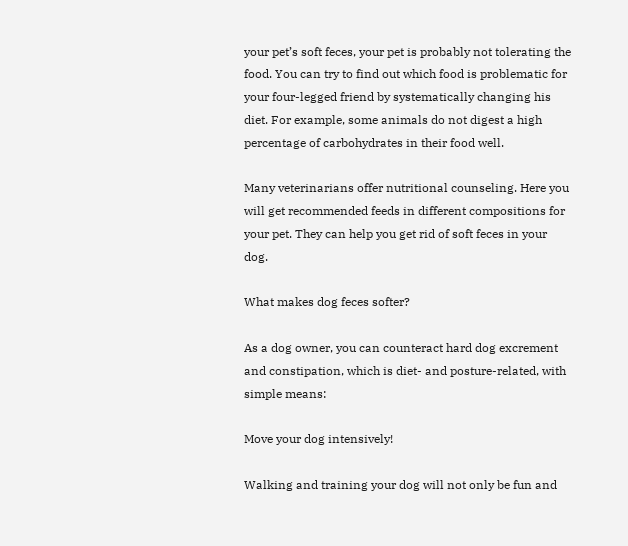your pet’s soft feces, your pet is probably not tolerating the food. You can try to find out which food is problematic for your four-legged friend by systematically changing his diet. For example, some animals do not digest a high percentage of carbohydrates in their food well.

Many veterinarians offer nutritional counseling. Here you will get recommended feeds in different compositions for your pet. They can help you get rid of soft feces in your dog.

What makes dog feces softer?

As a dog owner, you can counteract hard dog excrement and constipation, which is diet- and posture-related, with simple means:

Move your dog intensively!

Walking and training your dog will not only be fun and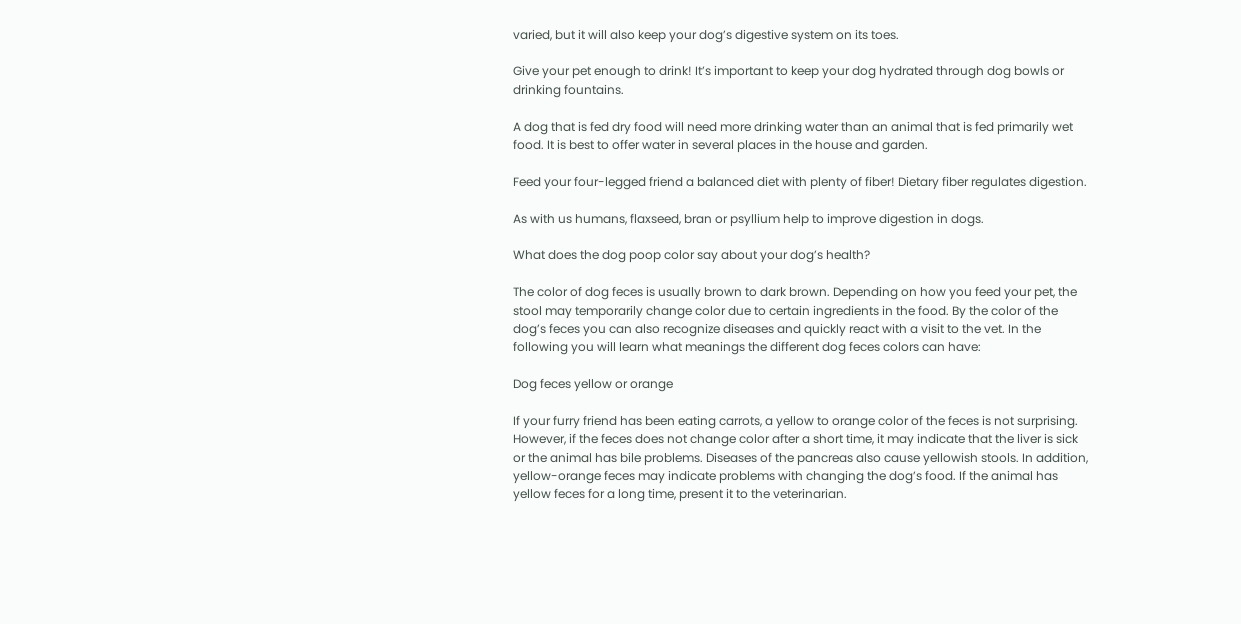varied, but it will also keep your dog’s digestive system on its toes.

Give your pet enough to drink! It’s important to keep your dog hydrated through dog bowls or drinking fountains.

A dog that is fed dry food will need more drinking water than an animal that is fed primarily wet food. It is best to offer water in several places in the house and garden.

Feed your four-legged friend a balanced diet with plenty of fiber! Dietary fiber regulates digestion.

As with us humans, flaxseed, bran or psyllium help to improve digestion in dogs.

What does the dog poop color say about your dog’s health?

The color of dog feces is usually brown to dark brown. Depending on how you feed your pet, the stool may temporarily change color due to certain ingredients in the food. By the color of the dog’s feces you can also recognize diseases and quickly react with a visit to the vet. In the following you will learn what meanings the different dog feces colors can have:

Dog feces yellow or orange

If your furry friend has been eating carrots, a yellow to orange color of the feces is not surprising. However, if the feces does not change color after a short time, it may indicate that the liver is sick or the animal has bile problems. Diseases of the pancreas also cause yellowish stools. In addition, yellow-orange feces may indicate problems with changing the dog’s food. If the animal has yellow feces for a long time, present it to the veterinarian.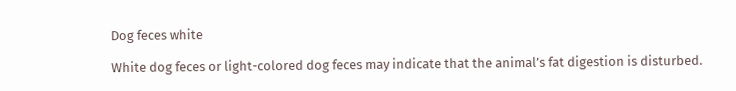Dog feces white

White dog feces or light-colored dog feces may indicate that the animal’s fat digestion is disturbed.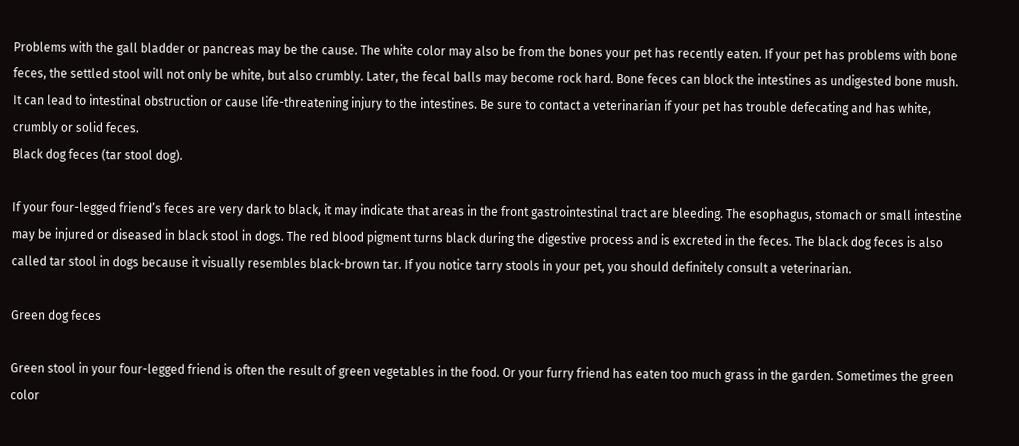Problems with the gall bladder or pancreas may be the cause. The white color may also be from the bones your pet has recently eaten. If your pet has problems with bone feces, the settled stool will not only be white, but also crumbly. Later, the fecal balls may become rock hard. Bone feces can block the intestines as undigested bone mush. It can lead to intestinal obstruction or cause life-threatening injury to the intestines. Be sure to contact a veterinarian if your pet has trouble defecating and has white, crumbly or solid feces.
Black dog feces (tar stool dog).

If your four-legged friend’s feces are very dark to black, it may indicate that areas in the front gastrointestinal tract are bleeding. The esophagus, stomach or small intestine may be injured or diseased in black stool in dogs. The red blood pigment turns black during the digestive process and is excreted in the feces. The black dog feces is also called tar stool in dogs because it visually resembles black-brown tar. If you notice tarry stools in your pet, you should definitely consult a veterinarian.

Green dog feces

Green stool in your four-legged friend is often the result of green vegetables in the food. Or your furry friend has eaten too much grass in the garden. Sometimes the green color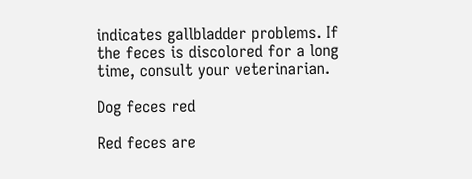indicates gallbladder problems. If the feces is discolored for a long time, consult your veterinarian.

Dog feces red

Red feces are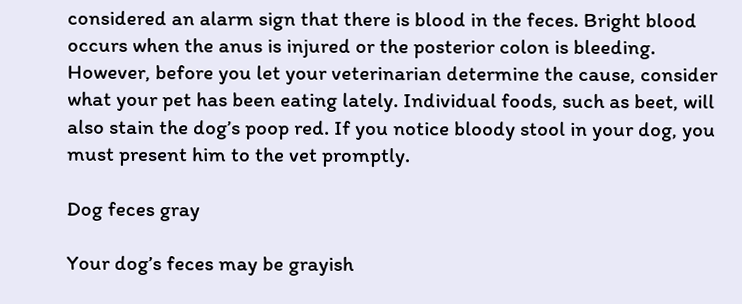considered an alarm sign that there is blood in the feces. Bright blood occurs when the anus is injured or the posterior colon is bleeding. However, before you let your veterinarian determine the cause, consider what your pet has been eating lately. Individual foods, such as beet, will also stain the dog’s poop red. If you notice bloody stool in your dog, you must present him to the vet promptly.

Dog feces gray

Your dog’s feces may be grayish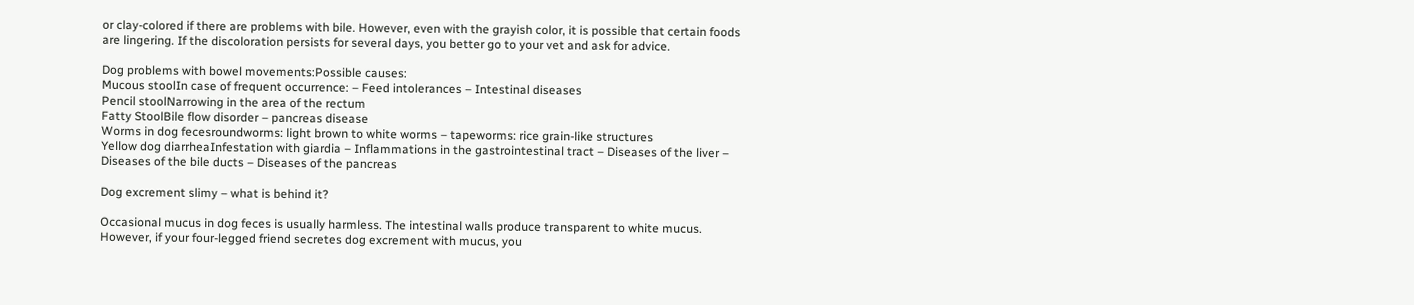or clay-colored if there are problems with bile. However, even with the grayish color, it is possible that certain foods are lingering. If the discoloration persists for several days, you better go to your vet and ask for advice.

Dog problems with bowel movements:Possible causes:
Mucous stoolIn case of frequent occurrence: – Feed intolerances – Intestinal diseases
Pencil stoolNarrowing in the area of the rectum
Fatty StoolBile flow disorder – pancreas disease
Worms in dog fecesroundworms: light brown to white worms – tapeworms: rice grain-like structures
Yellow dog diarrheaInfestation with giardia – Inflammations in the gastrointestinal tract – Diseases of the liver – Diseases of the bile ducts – Diseases of the pancreas

Dog excrement slimy – what is behind it?

Occasional mucus in dog feces is usually harmless. The intestinal walls produce transparent to white mucus. However, if your four-legged friend secretes dog excrement with mucus, you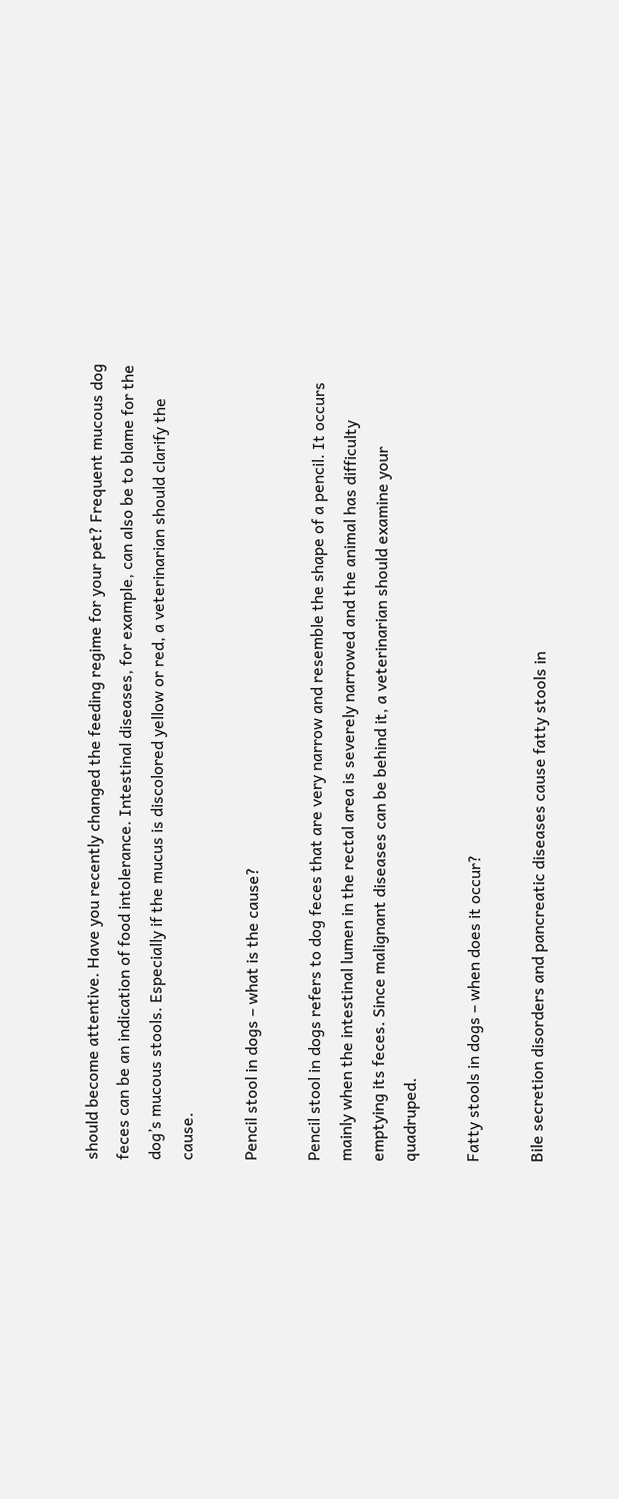should become attentive. Have you recently changed the feeding regime for your pet? Frequent mucous dog feces can be an indication of food intolerance. Intestinal diseases, for example, can also be to blame for the dog’s mucous stools. Especially if the mucus is discolored yellow or red, a veterinarian should clarify the cause.

Pencil stool in dogs – what is the cause?

Pencil stool in dogs refers to dog feces that are very narrow and resemble the shape of a pencil. It occurs mainly when the intestinal lumen in the rectal area is severely narrowed and the animal has difficulty emptying its feces. Since malignant diseases can be behind it, a veterinarian should examine your quadruped.

Fatty stools in dogs – when does it occur?

Bile secretion disorders and pancreatic diseases cause fatty stools in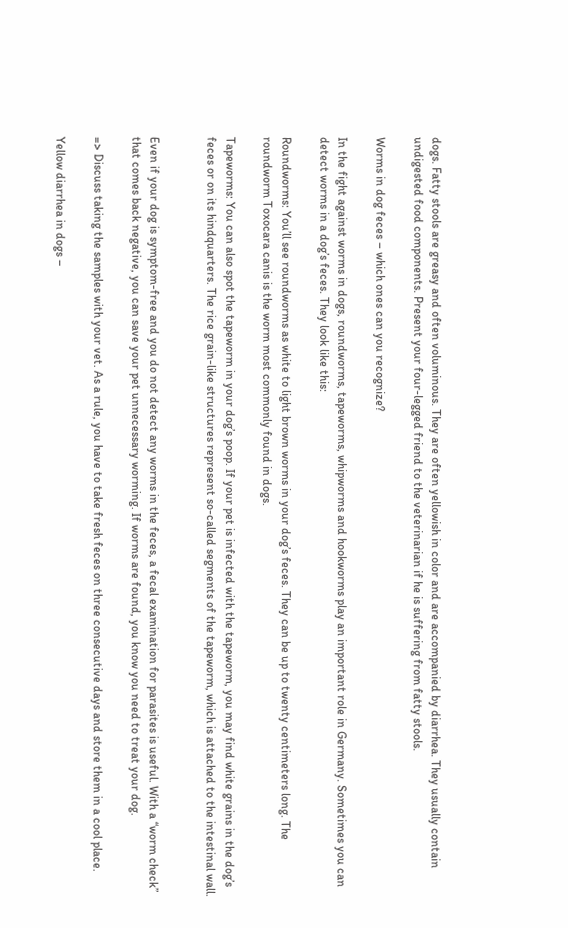dogs. Fatty stools are greasy and often voluminous. They are often yellowish in color and are accompanied by diarrhea. They usually contain undigested food components. Present your four-legged friend to the veterinarian if he is suffering from fatty stools.

Worms in dog feces – which ones can you recognize?

In the fight against worms in dogs, roundworms, tapeworms, whipworms and hookworms play an important role in Germany. Sometimes you can detect worms in a dog’s feces. They look like this:

Roundworms: You’ll see roundworms as white to light brown worms in your dog’s feces. They can be up to twenty centimeters long. The roundworm Toxocara canis is the worm most commonly found in dogs.

Tapeworms: You can also spot the tapeworm in your dog’s poop. If your pet is infected with the tapeworm, you may find white grains in the dog’s feces or on its hindquarters. The rice grain-like structures represent so-called segments of the tapeworm, which is attached to the intestinal wall.


Even if your dog is symptom-free and you do not detect any worms in the feces, a fecal examination for parasites is useful. With a “worm check” that comes back negative, you can save your pet unnecessary worming. If worms are found, you know you need to treat your dog.

=> Discuss taking the samples with your vet. As a rule, you have to take fresh feces on three consecutive days and store them in a cool place.

Yellow diarrhea in dogs –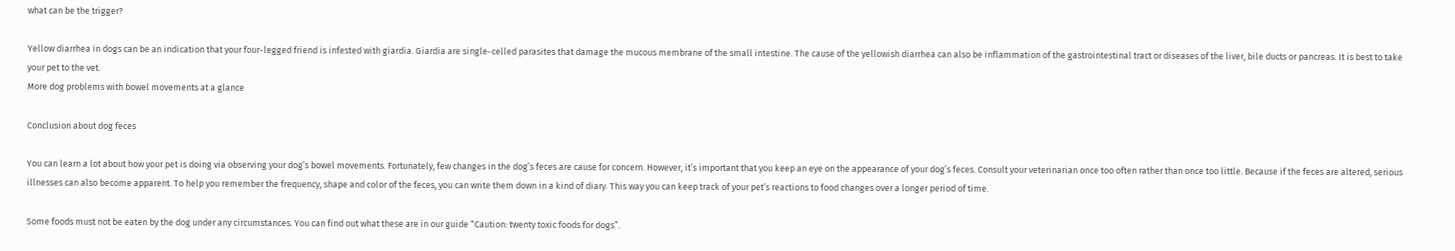what can be the trigger?

Yellow diarrhea in dogs can be an indication that your four-legged friend is infested with giardia. Giardia are single-celled parasites that damage the mucous membrane of the small intestine. The cause of the yellowish diarrhea can also be inflammation of the gastrointestinal tract or diseases of the liver, bile ducts or pancreas. It is best to take your pet to the vet.
More dog problems with bowel movements at a glance

Conclusion about dog feces

You can learn a lot about how your pet is doing via observing your dog’s bowel movements. Fortunately, few changes in the dog’s feces are cause for concern. However, it’s important that you keep an eye on the appearance of your dog’s feces. Consult your veterinarian once too often rather than once too little. Because if the feces are altered, serious illnesses can also become apparent. To help you remember the frequency, shape and color of the feces, you can write them down in a kind of diary. This way you can keep track of your pet’s reactions to food changes over a longer period of time.

Some foods must not be eaten by the dog under any circumstances. You can find out what these are in our guide “Caution: twenty toxic foods for dogs”.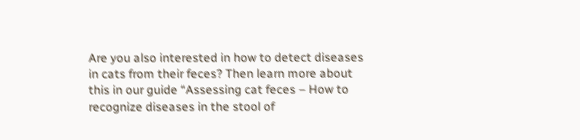Are you also interested in how to detect diseases in cats from their feces? Then learn more about this in our guide “Assessing cat feces – How to recognize diseases in the stool of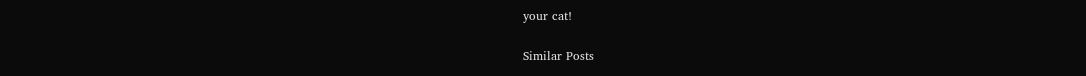your cat!

Similar Posts